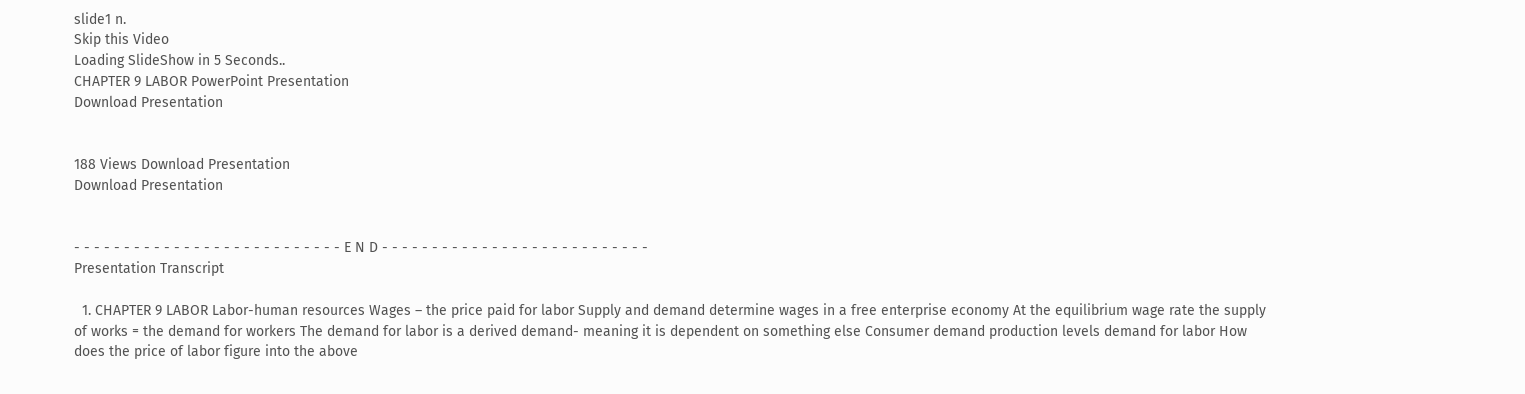slide1 n.
Skip this Video
Loading SlideShow in 5 Seconds..
CHAPTER 9 LABOR PowerPoint Presentation
Download Presentation


188 Views Download Presentation
Download Presentation


- - - - - - - - - - - - - - - - - - - - - - - - - - - E N D - - - - - - - - - - - - - - - - - - - - - - - - - - -
Presentation Transcript

  1. CHAPTER 9 LABOR Labor-human resources Wages – the price paid for labor Supply and demand determine wages in a free enterprise economy At the equilibrium wage rate the supply of works = the demand for workers The demand for labor is a derived demand- meaning it is dependent on something else Consumer demand production levels demand for labor How does the price of labor figure into the above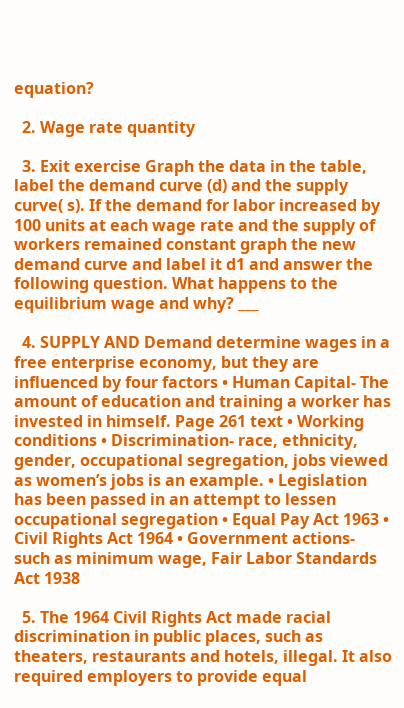equation?

  2. Wage rate quantity

  3. Exit exercise Graph the data in the table, label the demand curve (d) and the supply curve( s). If the demand for labor increased by 100 units at each wage rate and the supply of workers remained constant graph the new demand curve and label it d1 and answer the following question. What happens to the equilibrium wage and why? ___

  4. SUPPLY AND Demand determine wages in a free enterprise economy, but they are influenced by four factors • Human Capital- The amount of education and training a worker has invested in himself. Page 261 text • Working conditions • Discrimination- race, ethnicity, gender, occupational segregation, jobs viewed as women’s jobs is an example. • Legislation has been passed in an attempt to lessen occupational segregation • Equal Pay Act 1963 • Civil Rights Act 1964 • Government actions- such as minimum wage, Fair Labor Standards Act 1938

  5. The 1964 Civil Rights Act made racial discrimination in public places, such as theaters, restaurants and hotels, illegal. It also required employers to provide equal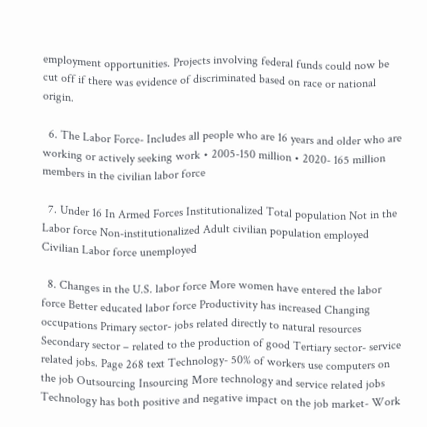employment opportunities. Projects involving federal funds could now be cut off if there was evidence of discriminated based on race or national origin.

  6. The Labor Force- Includes all people who are 16 years and older who are working or actively seeking work • 2005-150 million • 2020- 165 million members in the civilian labor force

  7. Under 16 In Armed Forces Institutionalized Total population Not in the Labor force Non-institutionalized Adult civilian population employed Civilian Labor force unemployed

  8. Changes in the U.S. labor force More women have entered the labor force Better educated labor force Productivity has increased Changing occupations Primary sector- jobs related directly to natural resources Secondary sector – related to the production of good Tertiary sector- service related jobs. Page 268 text Technology- 50% of workers use computers on the job Outsourcing Insourcing More technology and service related jobs Technology has both positive and negative impact on the job market- Work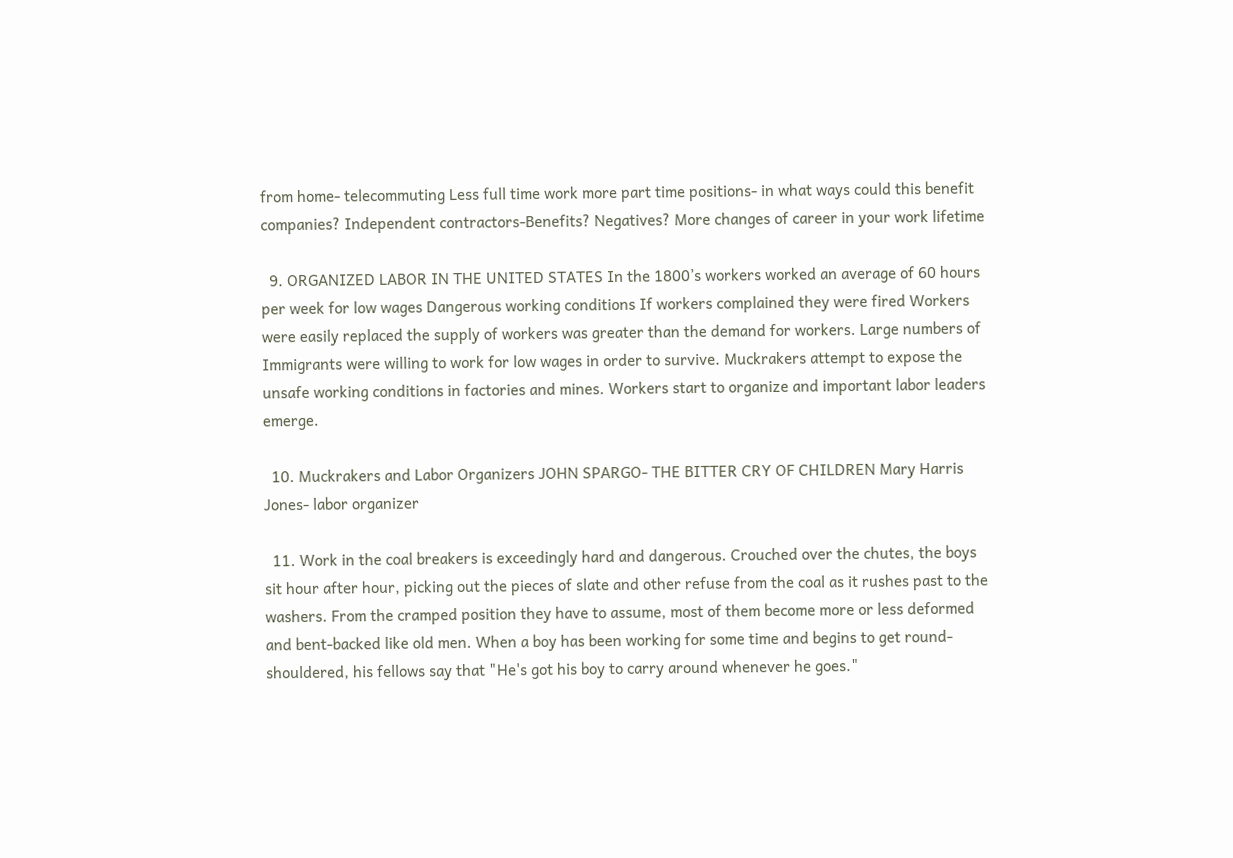from home- telecommuting Less full time work more part time positions- in what ways could this benefit companies? Independent contractors-Benefits? Negatives? More changes of career in your work lifetime

  9. ORGANIZED LABOR IN THE UNITED STATES In the 1800’s workers worked an average of 60 hours per week for low wages Dangerous working conditions If workers complained they were fired Workers were easily replaced the supply of workers was greater than the demand for workers. Large numbers of Immigrants were willing to work for low wages in order to survive. Muckrakers attempt to expose the unsafe working conditions in factories and mines. Workers start to organize and important labor leaders emerge.

  10. Muckrakers and Labor Organizers JOHN SPARGO- THE BITTER CRY OF CHILDREN Mary Harris Jones- labor organizer

  11. Work in the coal breakers is exceedingly hard and dangerous. Crouched over the chutes, the boys sit hour after hour, picking out the pieces of slate and other refuse from the coal as it rushes past to the washers. From the cramped position they have to assume, most of them become more or less deformed and bent-backed like old men. When a boy has been working for some time and begins to get round-shouldered, his fellows say that "He's got his boy to carry around whenever he goes."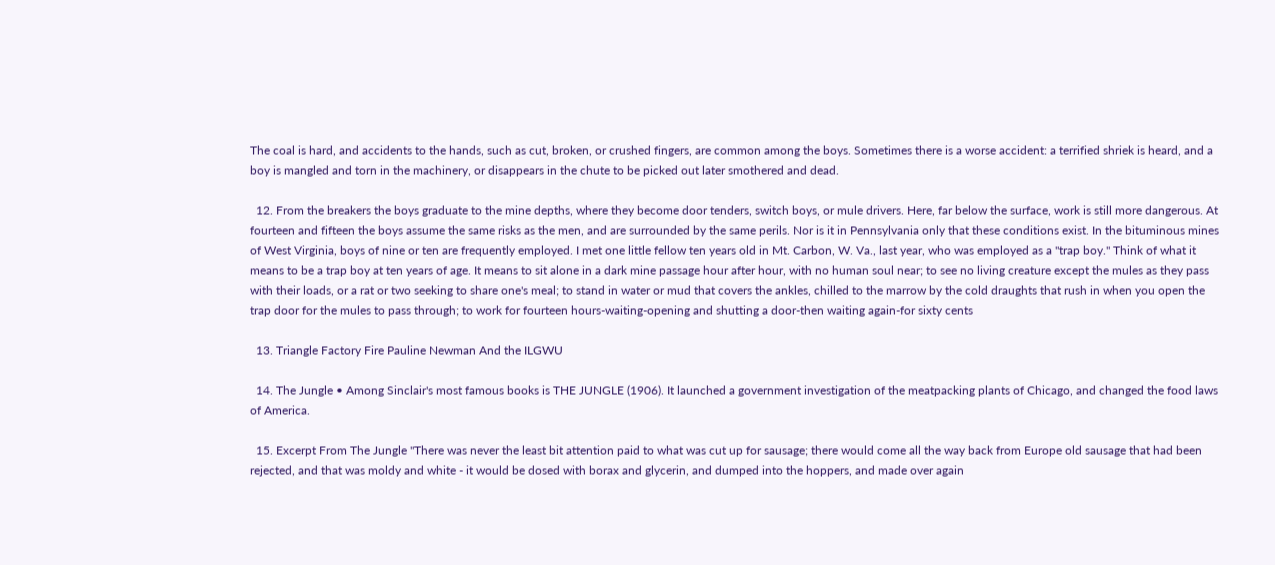The coal is hard, and accidents to the hands, such as cut, broken, or crushed fingers, are common among the boys. Sometimes there is a worse accident: a terrified shriek is heard, and a boy is mangled and torn in the machinery, or disappears in the chute to be picked out later smothered and dead.

  12. From the breakers the boys graduate to the mine depths, where they become door tenders, switch boys, or mule drivers. Here, far below the surface, work is still more dangerous. At fourteen and fifteen the boys assume the same risks as the men, and are surrounded by the same perils. Nor is it in Pennsylvania only that these conditions exist. In the bituminous mines of West Virginia, boys of nine or ten are frequently employed. I met one little fellow ten years old in Mt. Carbon, W. Va., last year, who was employed as a "trap boy." Think of what it means to be a trap boy at ten years of age. It means to sit alone in a dark mine passage hour after hour, with no human soul near; to see no living creature except the mules as they pass with their loads, or a rat or two seeking to share one's meal; to stand in water or mud that covers the ankles, chilled to the marrow by the cold draughts that rush in when you open the trap door for the mules to pass through; to work for fourteen hours-waiting-opening and shutting a door-then waiting again-for sixty cents

  13. Triangle Factory Fire Pauline Newman And the ILGWU

  14. The Jungle • Among Sinclair's most famous books is THE JUNGLE (1906). It launched a government investigation of the meatpacking plants of Chicago, and changed the food laws of America.

  15. Excerpt From The Jungle "There was never the least bit attention paid to what was cut up for sausage; there would come all the way back from Europe old sausage that had been rejected, and that was moldy and white - it would be dosed with borax and glycerin, and dumped into the hoppers, and made over again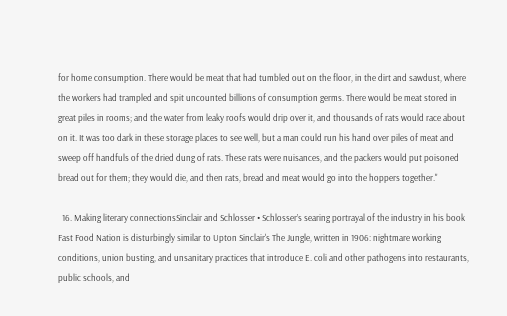for home consumption. There would be meat that had tumbled out on the floor, in the dirt and sawdust, where the workers had trampled and spit uncounted billions of consumption germs. There would be meat stored in great piles in rooms; and the water from leaky roofs would drip over it, and thousands of rats would race about on it. It was too dark in these storage places to see well, but a man could run his hand over piles of meat and sweep off handfuls of the dried dung of rats. These rats were nuisances, and the packers would put poisoned bread out for them; they would die, and then rats, bread and meat would go into the hoppers together."

  16. Making literary connectionsSinclair and Schlosser • Schlosser’s searing portrayal of the industry in his book Fast Food Nation is disturbingly similar to Upton Sinclair's The Jungle, written in 1906: nightmare working conditions, union busting, and unsanitary practices that introduce E. coli and other pathogens into restaurants, public schools, and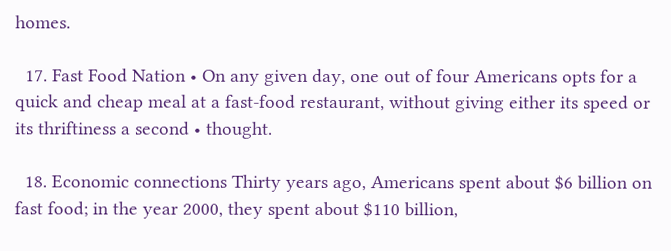homes.

  17. Fast Food Nation • On any given day, one out of four Americans opts for a quick and cheap meal at a fast-food restaurant, without giving either its speed or its thriftiness a second • thought.

  18. Economic connections Thirty years ago, Americans spent about $6 billion on fast food; in the year 2000, they spent about $110 billion,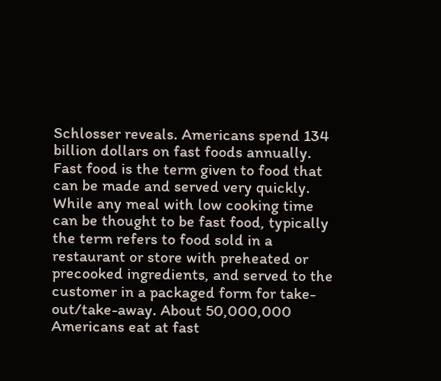Schlosser reveals. Americans spend 134 billion dollars on fast foods annually. Fast food is the term given to food that can be made and served very quickly. While any meal with low cooking time can be thought to be fast food, typically the term refers to food sold in a restaurant or store with preheated or precooked ingredients, and served to the customer in a packaged form for take-out/take-away. About 50,000,000 Americans eat at fast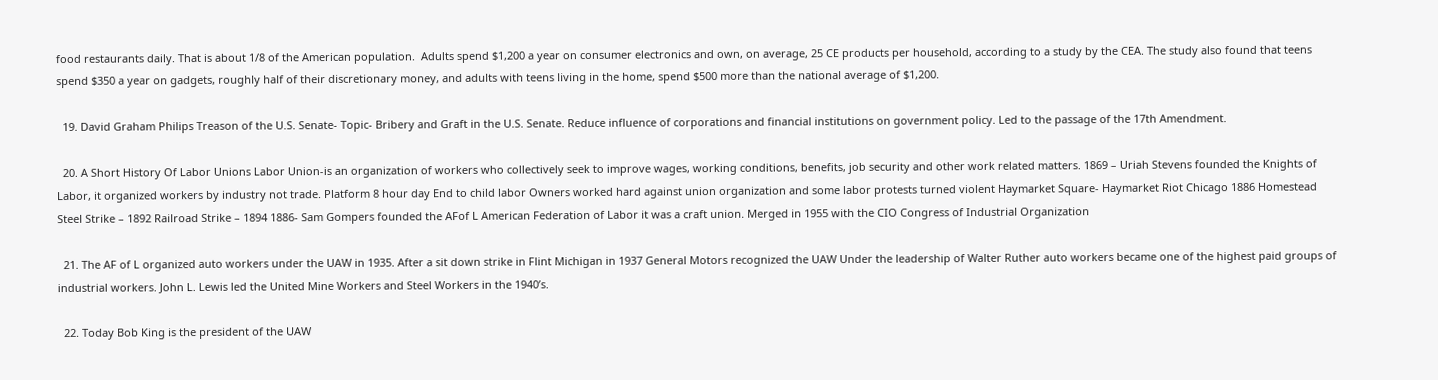food restaurants daily. That is about 1/8 of the American population.  Adults spend $1,200 a year on consumer electronics and own, on average, 25 CE products per household, according to a study by the CEA. The study also found that teens spend $350 a year on gadgets, roughly half of their discretionary money, and adults with teens living in the home, spend $500 more than the national average of $1,200.

  19. David Graham Philips Treason of the U.S. Senate- Topic- Bribery and Graft in the U.S. Senate. Reduce influence of corporations and financial institutions on government policy. Led to the passage of the 17th Amendment.

  20. A Short History Of Labor Unions Labor Union-is an organization of workers who collectively seek to improve wages, working conditions, benefits, job security and other work related matters. 1869 – Uriah Stevens founded the Knights of Labor, it organized workers by industry not trade. Platform 8 hour day End to child labor Owners worked hard against union organization and some labor protests turned violent Haymarket Square- Haymarket Riot Chicago 1886 Homestead Steel Strike – 1892 Railroad Strike – 1894 1886- Sam Gompers founded the AFof L American Federation of Labor it was a craft union. Merged in 1955 with the CIO Congress of Industrial Organization

  21. The AF of L organized auto workers under the UAW in 1935. After a sit down strike in Flint Michigan in 1937 General Motors recognized the UAW Under the leadership of Walter Ruther auto workers became one of the highest paid groups of industrial workers. John L. Lewis led the United Mine Workers and Steel Workers in the 1940’s.

  22. Today Bob King is the president of the UAW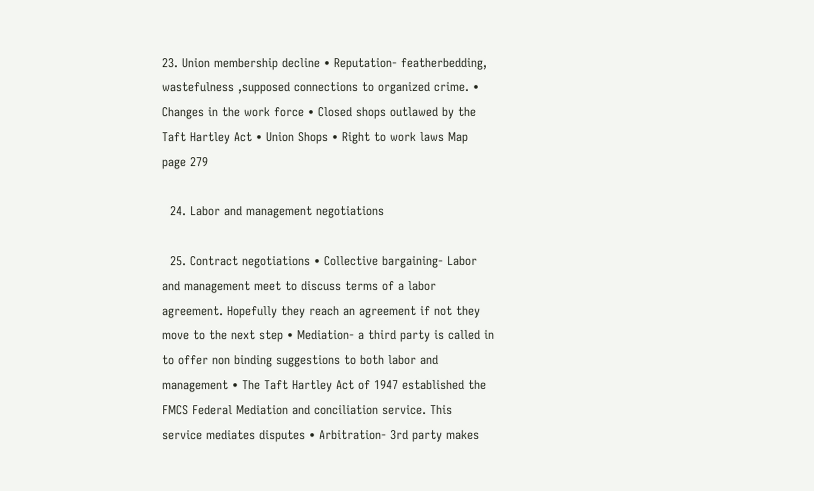23. Union membership decline • Reputation- featherbedding, wastefulness ,supposed connections to organized crime. • Changes in the work force • Closed shops outlawed by the Taft Hartley Act • Union Shops • Right to work laws Map page 279

  24. Labor and management negotiations

  25. Contract negotiations • Collective bargaining- Labor and management meet to discuss terms of a labor agreement. Hopefully they reach an agreement if not they move to the next step • Mediation- a third party is called in to offer non binding suggestions to both labor and management • The Taft Hartley Act of 1947 established the FMCS Federal Mediation and conciliation service. This service mediates disputes • Arbitration- 3rd party makes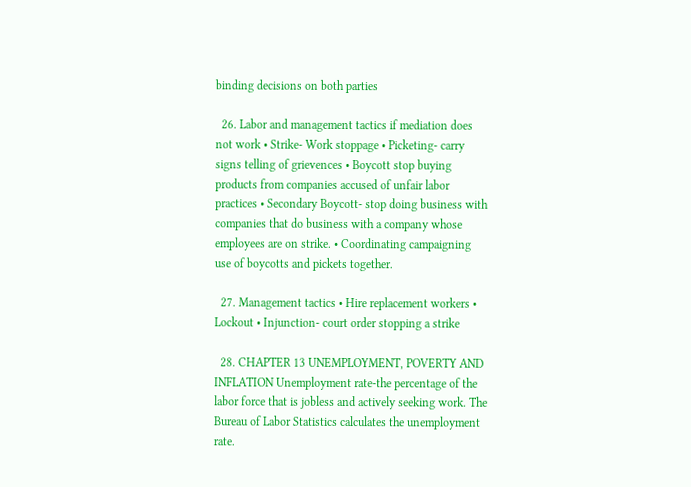binding decisions on both parties

  26. Labor and management tactics if mediation does not work • Strike- Work stoppage • Picketing- carry signs telling of grievences • Boycott stop buying products from companies accused of unfair labor practices • Secondary Boycott- stop doing business with companies that do business with a company whose employees are on strike. • Coordinating campaigning use of boycotts and pickets together.

  27. Management tactics • Hire replacement workers • Lockout • Injunction- court order stopping a strike

  28. CHAPTER 13 UNEMPLOYMENT, POVERTY AND INFLATION Unemployment rate-the percentage of the labor force that is jobless and actively seeking work. The Bureau of Labor Statistics calculates the unemployment rate.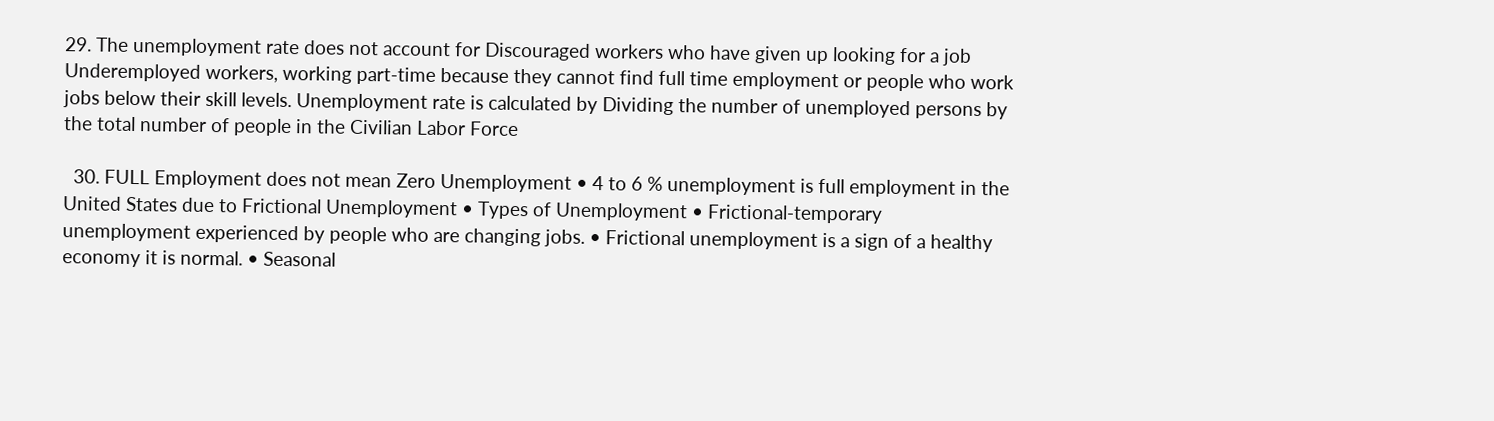29. The unemployment rate does not account for Discouraged workers who have given up looking for a job Underemployed workers, working part-time because they cannot find full time employment or people who work jobs below their skill levels. Unemployment rate is calculated by Dividing the number of unemployed persons by the total number of people in the Civilian Labor Force

  30. FULL Employment does not mean Zero Unemployment • 4 to 6 % unemployment is full employment in the United States due to Frictional Unemployment • Types of Unemployment • Frictional-temporary unemployment experienced by people who are changing jobs. • Frictional unemployment is a sign of a healthy economy it is normal. • Seasonal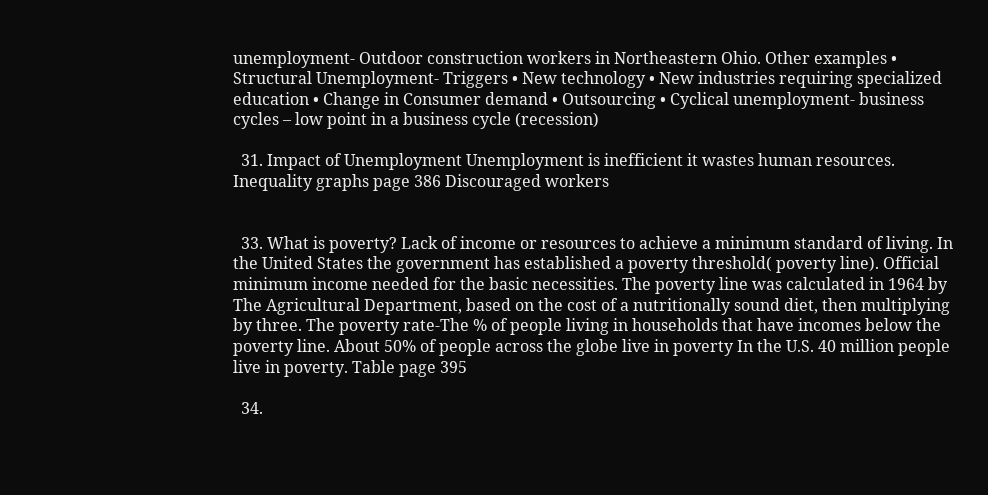unemployment- Outdoor construction workers in Northeastern Ohio. Other examples • Structural Unemployment- Triggers • New technology • New industries requiring specialized education • Change in Consumer demand • Outsourcing • Cyclical unemployment- business cycles – low point in a business cycle (recession)

  31. Impact of Unemployment Unemployment is inefficient it wastes human resources. Inequality graphs page 386 Discouraged workers


  33. What is poverty? Lack of income or resources to achieve a minimum standard of living. In the United States the government has established a poverty threshold( poverty line). Official minimum income needed for the basic necessities. The poverty line was calculated in 1964 by The Agricultural Department, based on the cost of a nutritionally sound diet, then multiplying by three. The poverty rate-The % of people living in households that have incomes below the poverty line. About 50% of people across the globe live in poverty In the U.S. 40 million people live in poverty. Table page 395

  34.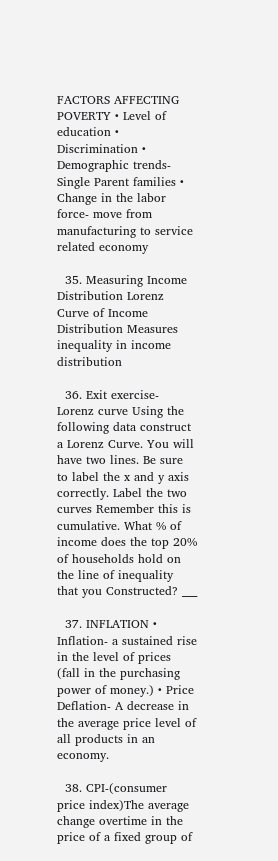FACTORS AFFECTING POVERTY • Level of education • Discrimination • Demographic trends-Single Parent families • Change in the labor force- move from manufacturing to service related economy

  35. Measuring Income Distribution Lorenz Curve of Income Distribution Measures inequality in income distribution

  36. Exit exercise- Lorenz curve Using the following data construct a Lorenz Curve. You will have two lines. Be sure to label the x and y axis correctly. Label the two curves Remember this is cumulative. What % of income does the top 20% of households hold on the line of inequality that you Constructed? ___

  37. INFLATION • Inflation- a sustained rise in the level of prices (fall in the purchasing power of money.) • Price Deflation- A decrease in the average price level of all products in an economy.

  38. CPI-(consumer price index)The average change overtime in the price of a fixed group of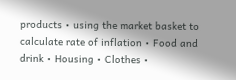products • using the market basket to calculate rate of inflation • Food and drink • Housing • Clothes •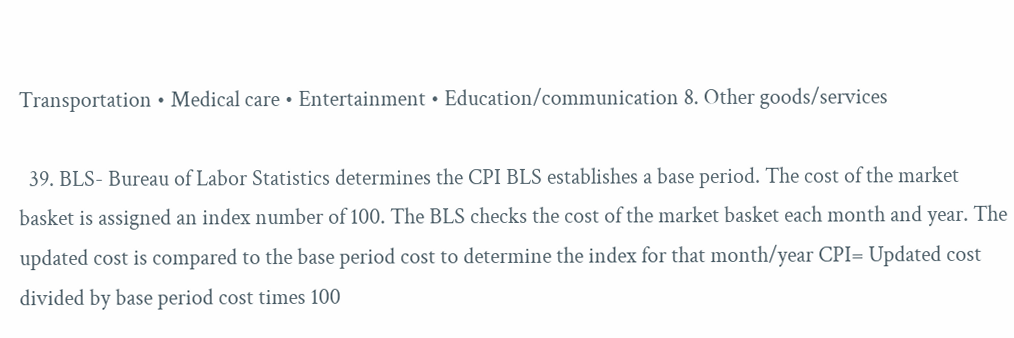Transportation • Medical care • Entertainment • Education/communication 8. Other goods/services

  39. BLS- Bureau of Labor Statistics determines the CPI BLS establishes a base period. The cost of the market basket is assigned an index number of 100. The BLS checks the cost of the market basket each month and year. The updated cost is compared to the base period cost to determine the index for that month/year CPI= Updated cost divided by base period cost times 100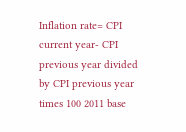Inflation rate= CPI current year- CPI previous year divided by CPI previous year times 100 2011 base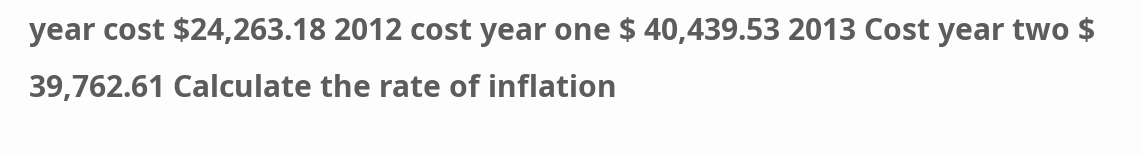year cost $24,263.18 2012 cost year one $ 40,439.53 2013 Cost year two $ 39,762.61 Calculate the rate of inflation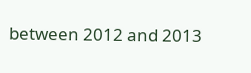between 2012 and 2013